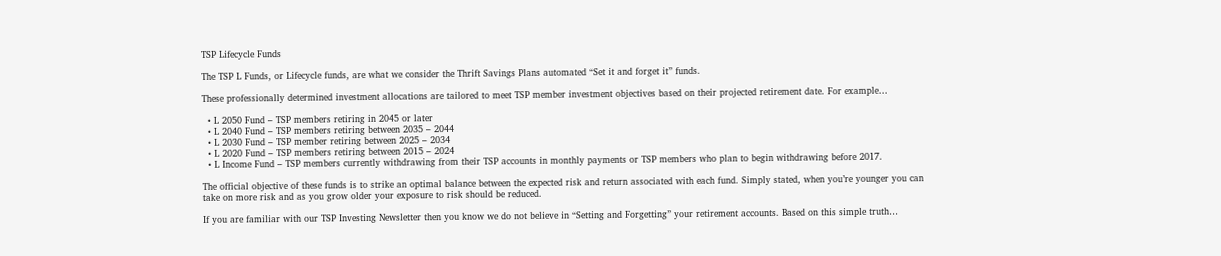TSP Lifecycle Funds

The TSP L Funds, or Lifecycle funds, are what we consider the Thrift Savings Plans automated “Set it and forget it” funds.

These professionally determined investment allocations are tailored to meet TSP member investment objectives based on their projected retirement date. For example…

  • L 2050 Fund – TSP members retiring in 2045 or later
  • L 2040 Fund – TSP members retiring between 2035 – 2044
  • L 2030 Fund – TSP member retiring between 2025 – 2034
  • L 2020 Fund – TSP members retiring between 2015 – 2024
  • L Income Fund – TSP members currently withdrawing from their TSP accounts in monthly payments or TSP members who plan to begin withdrawing before 2017.

The official objective of these funds is to strike an optimal balance between the expected risk and return associated with each fund. Simply stated, when you’re younger you can take on more risk and as you grow older your exposure to risk should be reduced.

If you are familiar with our TSP Investing Newsletter then you know we do not believe in “Setting and Forgetting” your retirement accounts. Based on this simple truth…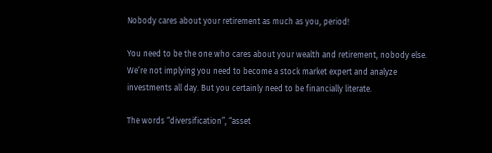Nobody cares about your retirement as much as you, period!

You need to be the one who cares about your wealth and retirement, nobody else. We’re not implying you need to become a stock market expert and analyze investments all day. But you certainly need to be financially literate.

The words “diversification”, “asset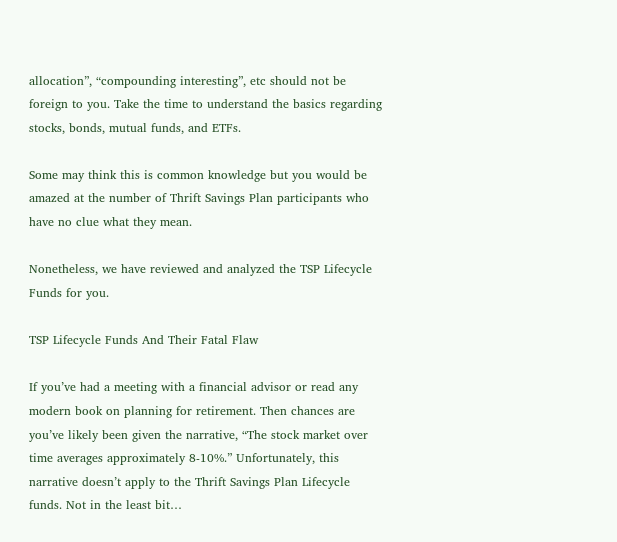allocation”, “compounding interesting”, etc should not be foreign to you. Take the time to understand the basics regarding stocks, bonds, mutual funds, and ETFs.

Some may think this is common knowledge but you would be amazed at the number of Thrift Savings Plan participants who have no clue what they mean.

Nonetheless, we have reviewed and analyzed the TSP Lifecycle Funds for you.

TSP Lifecycle Funds And Their Fatal Flaw

If you’ve had a meeting with a financial advisor or read any modern book on planning for retirement. Then chances are you’ve likely been given the narrative, “The stock market over time averages approximately 8-10%.” Unfortunately, this narrative doesn’t apply to the Thrift Savings Plan Lifecycle funds. Not in the least bit…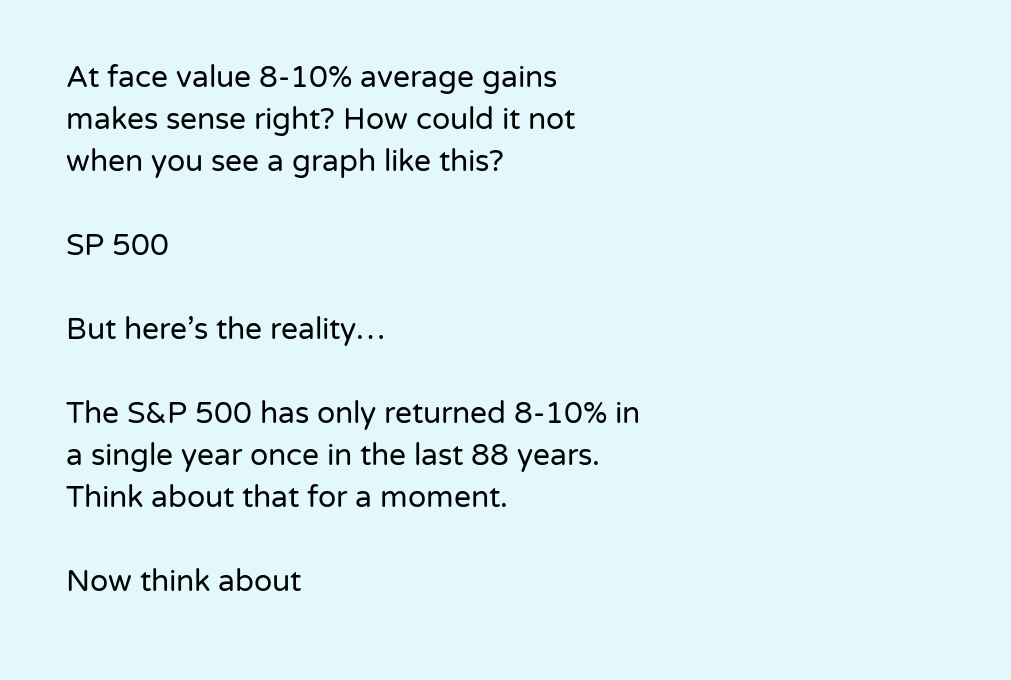At face value 8-10% average gains makes sense right? How could it not when you see a graph like this?

SP 500

But here’s the reality…

The S&P 500 has only returned 8-10% in a single year once in the last 88 years. Think about that for a moment.

Now think about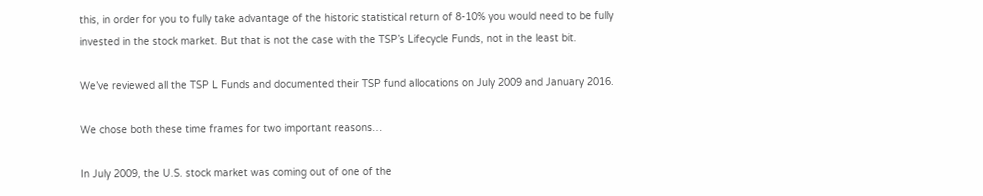this, in order for you to fully take advantage of the historic statistical return of 8-10% you would need to be fully invested in the stock market. But that is not the case with the TSP’s Lifecycle Funds, not in the least bit.

We’ve reviewed all the TSP L Funds and documented their TSP fund allocations on July 2009 and January 2016.

We chose both these time frames for two important reasons…

In July 2009, the U.S. stock market was coming out of one of the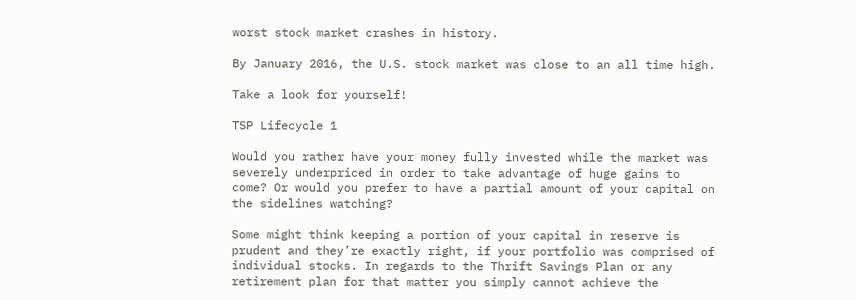worst stock market crashes in history.

By January 2016, the U.S. stock market was close to an all time high.

Take a look for yourself!

TSP Lifecycle 1

Would you rather have your money fully invested while the market was severely underpriced in order to take advantage of huge gains to come? Or would you prefer to have a partial amount of your capital on the sidelines watching?

Some might think keeping a portion of your capital in reserve is prudent and they’re exactly right, if your portfolio was comprised of individual stocks. In regards to the Thrift Savings Plan or any retirement plan for that matter you simply cannot achieve the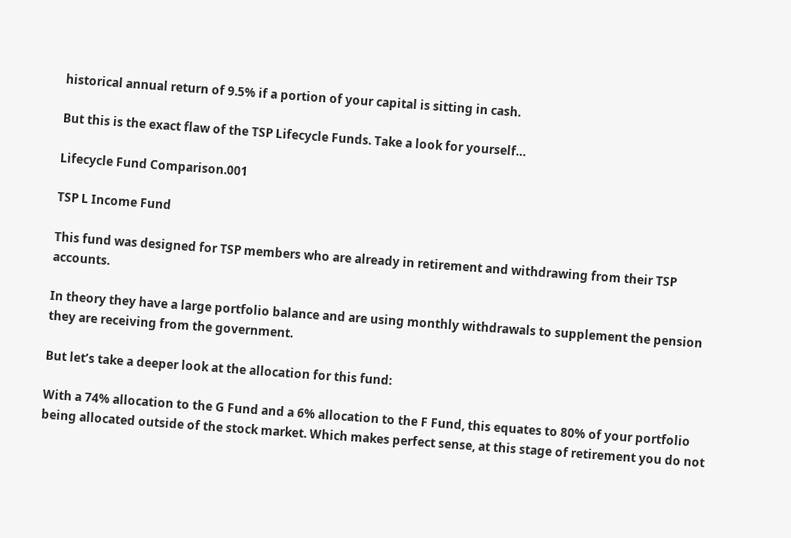historical annual return of 9.5% if a portion of your capital is sitting in cash.

But this is the exact flaw of the TSP Lifecycle Funds. Take a look for yourself…

Lifecycle Fund Comparison.001

TSP L Income Fund

This fund was designed for TSP members who are already in retirement and withdrawing from their TSP accounts.

In theory they have a large portfolio balance and are using monthly withdrawals to supplement the pension they are receiving from the government.

But let’s take a deeper look at the allocation for this fund:

With a 74% allocation to the G Fund and a 6% allocation to the F Fund, this equates to 80% of your portfolio being allocated outside of the stock market. Which makes perfect sense, at this stage of retirement you do not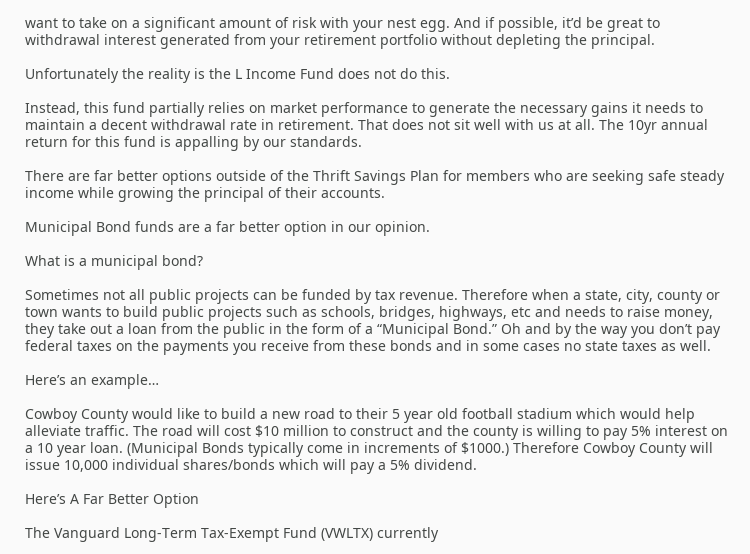want to take on a significant amount of risk with your nest egg. And if possible, it’d be great to withdrawal interest generated from your retirement portfolio without depleting the principal.

Unfortunately the reality is the L Income Fund does not do this.

Instead, this fund partially relies on market performance to generate the necessary gains it needs to maintain a decent withdrawal rate in retirement. That does not sit well with us at all. The 10yr annual return for this fund is appalling by our standards.

There are far better options outside of the Thrift Savings Plan for members who are seeking safe steady income while growing the principal of their accounts.

Municipal Bond funds are a far better option in our opinion.

What is a municipal bond?

Sometimes not all public projects can be funded by tax revenue. Therefore when a state, city, county or town wants to build public projects such as schools, bridges, highways, etc and needs to raise money, they take out a loan from the public in the form of a “Municipal Bond.” Oh and by the way you don’t pay federal taxes on the payments you receive from these bonds and in some cases no state taxes as well.

Here’s an example…

Cowboy County would like to build a new road to their 5 year old football stadium which would help alleviate traffic. The road will cost $10 million to construct and the county is willing to pay 5% interest on a 10 year loan. (Municipal Bonds typically come in increments of $1000.) Therefore Cowboy County will issue 10,000 individual shares/bonds which will pay a 5% dividend.

Here’s A Far Better Option

The Vanguard Long-Term Tax-Exempt Fund (VWLTX) currently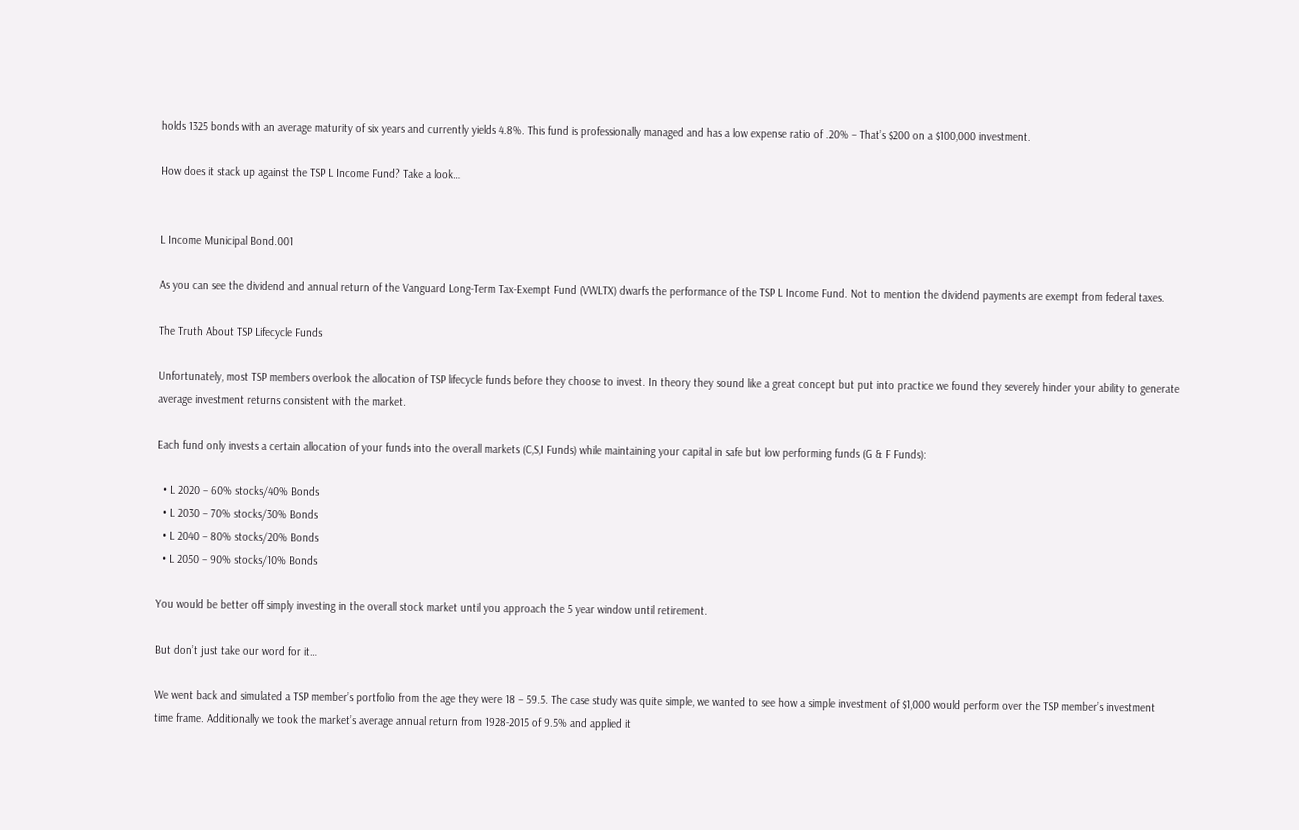holds 1325 bonds with an average maturity of six years and currently yields 4.8%. This fund is professionally managed and has a low expense ratio of .20% – That’s $200 on a $100,000 investment.

How does it stack up against the TSP L Income Fund? Take a look…


L Income Municipal Bond.001

As you can see the dividend and annual return of the Vanguard Long-Term Tax-Exempt Fund (VWLTX) dwarfs the performance of the TSP L Income Fund. Not to mention the dividend payments are exempt from federal taxes.

The Truth About TSP Lifecycle Funds

Unfortunately, most TSP members overlook the allocation of TSP lifecycle funds before they choose to invest. In theory they sound like a great concept but put into practice we found they severely hinder your ability to generate average investment returns consistent with the market.

Each fund only invests a certain allocation of your funds into the overall markets (C,S,I Funds) while maintaining your capital in safe but low performing funds (G & F Funds):

  • L 2020 – 60% stocks/40% Bonds
  • L 2030 – 70% stocks/30% Bonds
  • L 2040 – 80% stocks/20% Bonds
  • L 2050 – 90% stocks/10% Bonds

You would be better off simply investing in the overall stock market until you approach the 5 year window until retirement.

But don’t just take our word for it…

We went back and simulated a TSP member’s portfolio from the age they were 18 – 59.5. The case study was quite simple, we wanted to see how a simple investment of $1,000 would perform over the TSP member’s investment time frame. Additionally we took the market’s average annual return from 1928-2015 of 9.5% and applied it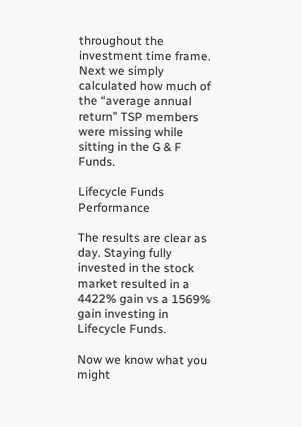throughout the investment time frame. Next we simply calculated how much of the “average annual return” TSP members were missing while sitting in the G & F Funds.

Lifecycle Funds Performance

The results are clear as day. Staying fully invested in the stock market resulted in a 4422% gain vs a 1569% gain investing in Lifecycle Funds.

Now we know what you might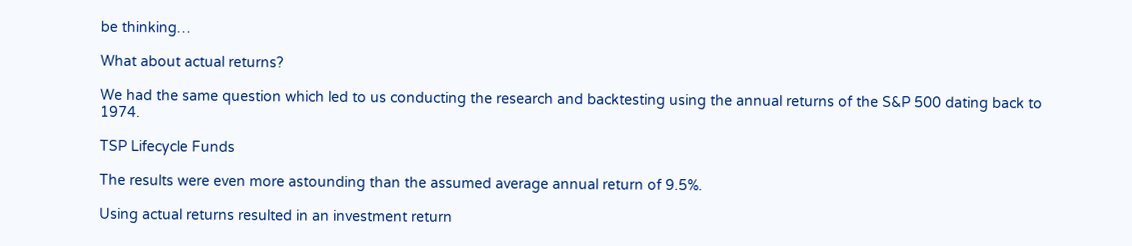be thinking…

What about actual returns?

We had the same question which led to us conducting the research and backtesting using the annual returns of the S&P 500 dating back to 1974.

TSP Lifecycle Funds

The results were even more astounding than the assumed average annual return of 9.5%.

Using actual returns resulted in an investment return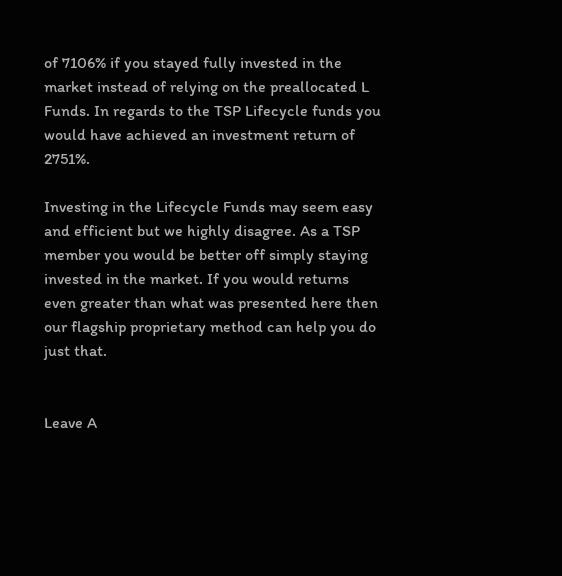of 7106% if you stayed fully invested in the market instead of relying on the preallocated L Funds. In regards to the TSP Lifecycle funds you would have achieved an investment return of 2751%.

Investing in the Lifecycle Funds may seem easy and efficient but we highly disagree. As a TSP member you would be better off simply staying invested in the market. If you would returns even greater than what was presented here then our flagship proprietary method can help you do just that.


Leave A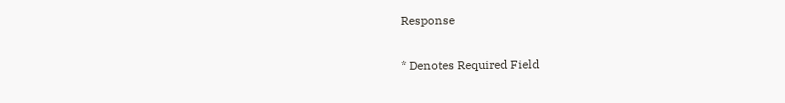Response

* Denotes Required Field